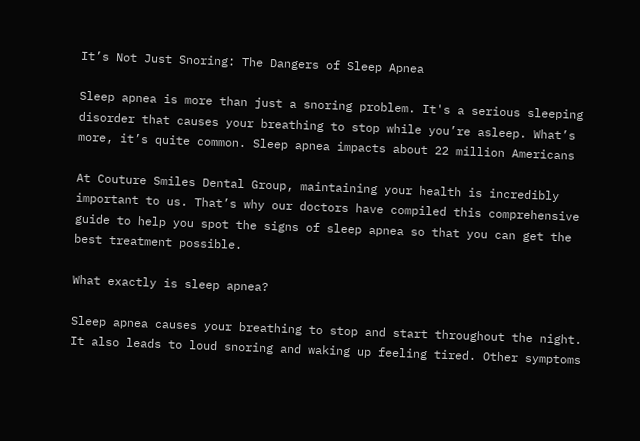It’s Not Just Snoring: The Dangers of Sleep Apnea

Sleep apnea is more than just a snoring problem. It's a serious sleeping disorder that causes your breathing to stop while you’re asleep. What’s more, it’s quite common. Sleep apnea impacts about 22 million Americans

At Couture Smiles Dental Group, maintaining your health is incredibly important to us. That’s why our doctors have compiled this comprehensive guide to help you spot the signs of sleep apnea so that you can get the best treatment possible.

What exactly is sleep apnea?

Sleep apnea causes your breathing to stop and start throughout the night. It also leads to loud snoring and waking up feeling tired. Other symptoms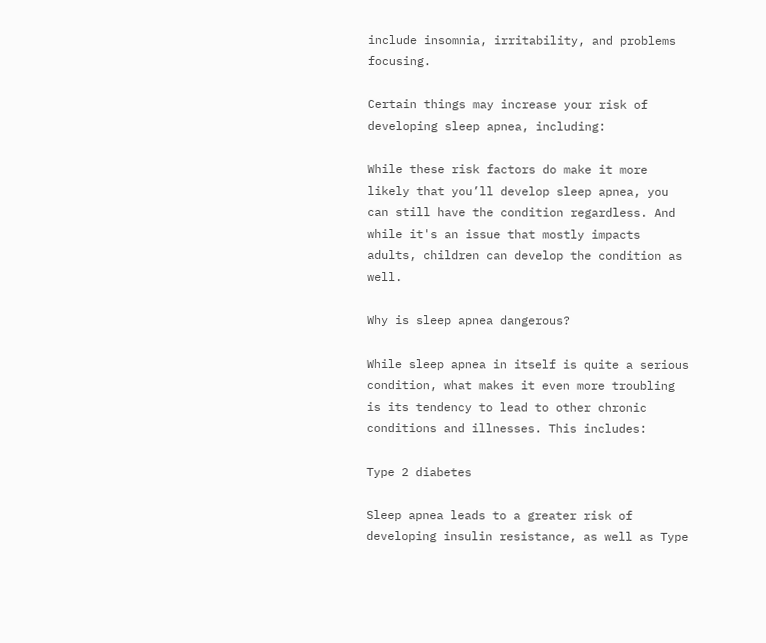include insomnia, irritability, and problems focusing.

Certain things may increase your risk of developing sleep apnea, including:

While these risk factors do make it more likely that you’ll develop sleep apnea, you can still have the condition regardless. And while it's an issue that mostly impacts adults, children can develop the condition as well.

Why is sleep apnea dangerous?

While sleep apnea in itself is quite a serious condition, what makes it even more troubling is its tendency to lead to other chronic conditions and illnesses. This includes:

Type 2 diabetes

Sleep apnea leads to a greater risk of developing insulin resistance, as well as Type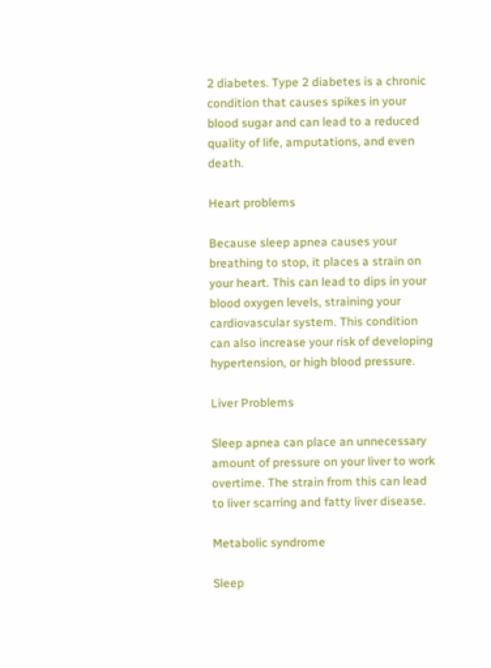2 diabetes. Type 2 diabetes is a chronic condition that causes spikes in your blood sugar and can lead to a reduced quality of life, amputations, and even death.

Heart problems

Because sleep apnea causes your breathing to stop, it places a strain on your heart. This can lead to dips in your blood oxygen levels, straining your cardiovascular system. This condition can also increase your risk of developing hypertension, or high blood pressure.

Liver Problems

Sleep apnea can place an unnecessary amount of pressure on your liver to work overtime. The strain from this can lead to liver scarring and fatty liver disease.

Metabolic syndrome

Sleep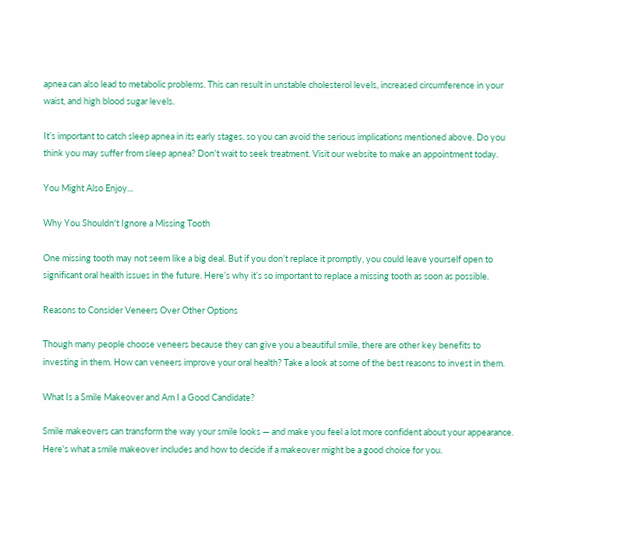apnea can also lead to metabolic problems. This can result in unstable cholesterol levels, increased circumference in your waist, and high blood sugar levels.

It’s important to catch sleep apnea in its early stages, so you can avoid the serious implications mentioned above. Do you think you may suffer from sleep apnea? Don't wait to seek treatment. Visit our website to make an appointment today.

You Might Also Enjoy...

Why You Shouldn't Ignore a Missing Tooth

One missing tooth may not seem like a big deal. But if you don’t replace it promptly, you could leave yourself open to significant oral health issues in the future. Here’s why it’s so important to replace a missing tooth as soon as possible.

Reasons to Consider Veneers Over Other Options

Though many people choose veneers because they can give you a beautiful smile, there are other key benefits to investing in them. How can veneers improve your oral health? Take a look at some of the best reasons to invest in them.

What Is a Smile Makeover and Am I a Good Candidate?

Smile makeovers can transform the way your smile looks — and make you feel a lot more confident about your appearance. Here's what a smile makeover includes and how to decide if a makeover might be a good choice for you.